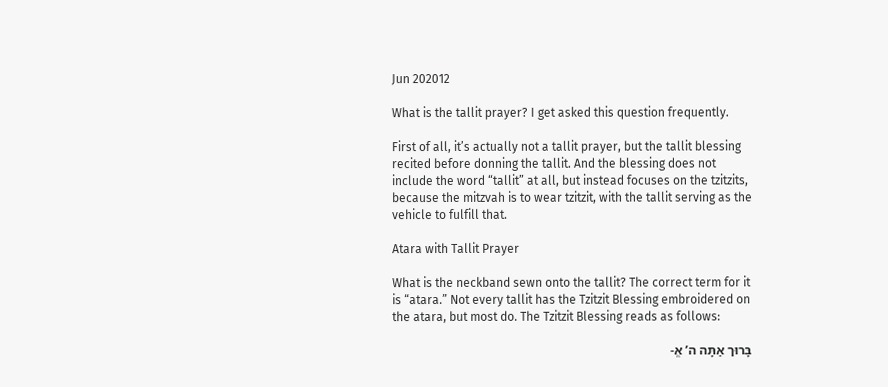Jun 202012

What is the tallit prayer? I get asked this question frequently.

First of all, it’s actually not a tallit prayer, but the tallit blessing recited before donning the tallit. And the blessing does not include the word “tallit” at all, but instead focuses on the tzitzits, because the mitzvah is to wear tzitzit, with the tallit serving as the vehicle to fulfill that.

Atara with Tallit Prayer

What is the neckband sewn onto the tallit? The correct term for it is “atara.” Not every tallit has the Tzitzit Blessing embroidered on the atara, but most do. The Tzitzit Blessing reads as follows:

בָּרוּך אַתָּה ה’ אֱ-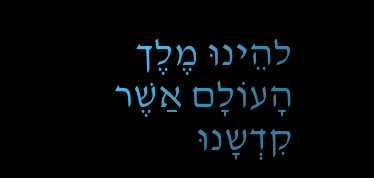להֵינוּ מֶלֶך הָעוֹלָם אַשֶׁר קִדְשָנוּ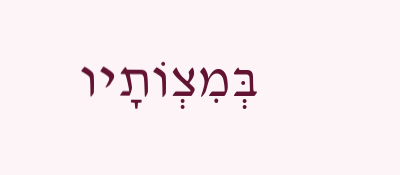בְּמִצְוֹתָיו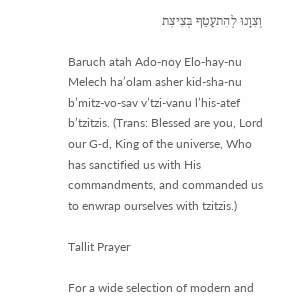וְצִוָנוּ לְהִתעַטֵף בְּצִיצִת

Baruch atah Ado-noy Elo-hay-nu Melech ha’olam asher kid-sha-nu b’mitz-vo-sav v’tzi-vanu l’his-atef b’tzitzis. (Trans: Blessed are you, Lord our G‑d, King of the universe, Who has sanctified us with His commandments, and commanded us to enwrap ourselves with tzitzis.)

Tallit Prayer

For a wide selection of modern and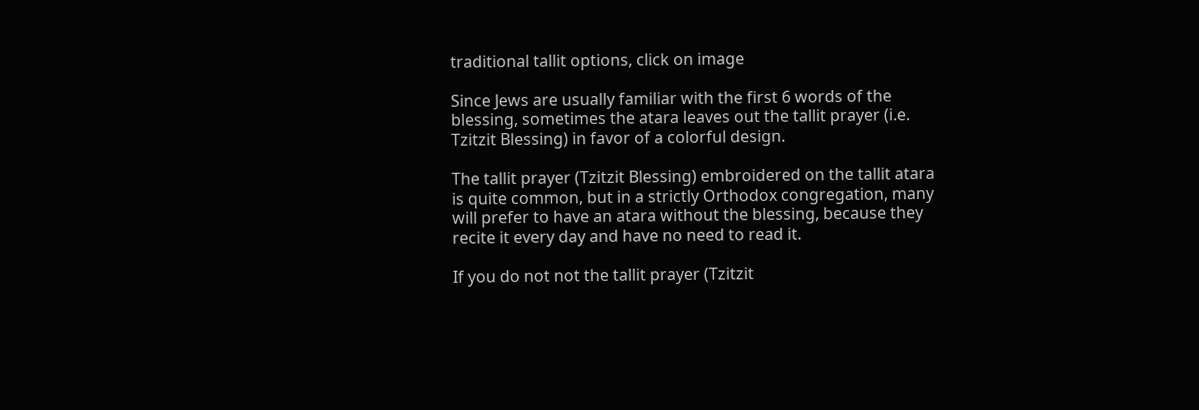traditional tallit options, click on image

Since Jews are usually familiar with the first 6 words of the blessing, sometimes the atara leaves out the tallit prayer (i.e. Tzitzit Blessing) in favor of a colorful design.

The tallit prayer (Tzitzit Blessing) embroidered on the tallit atara is quite common, but in a strictly Orthodox congregation, many will prefer to have an atara without the blessing, because they recite it every day and have no need to read it.

If you do not not the tallit prayer (Tzitzit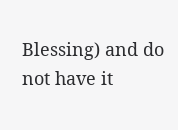Blessing) and do not have it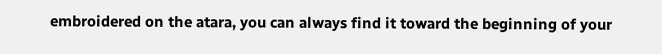embroidered on the atara, you can always find it toward the beginning of your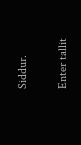Siddur.

Enter tallit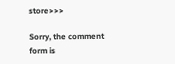store>>>

Sorry, the comment form is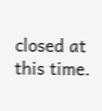closed at this time.